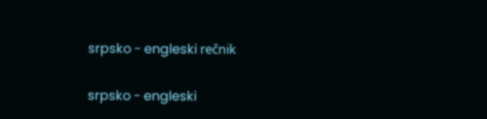srpsko - engleski rečnik

srpsko - engleski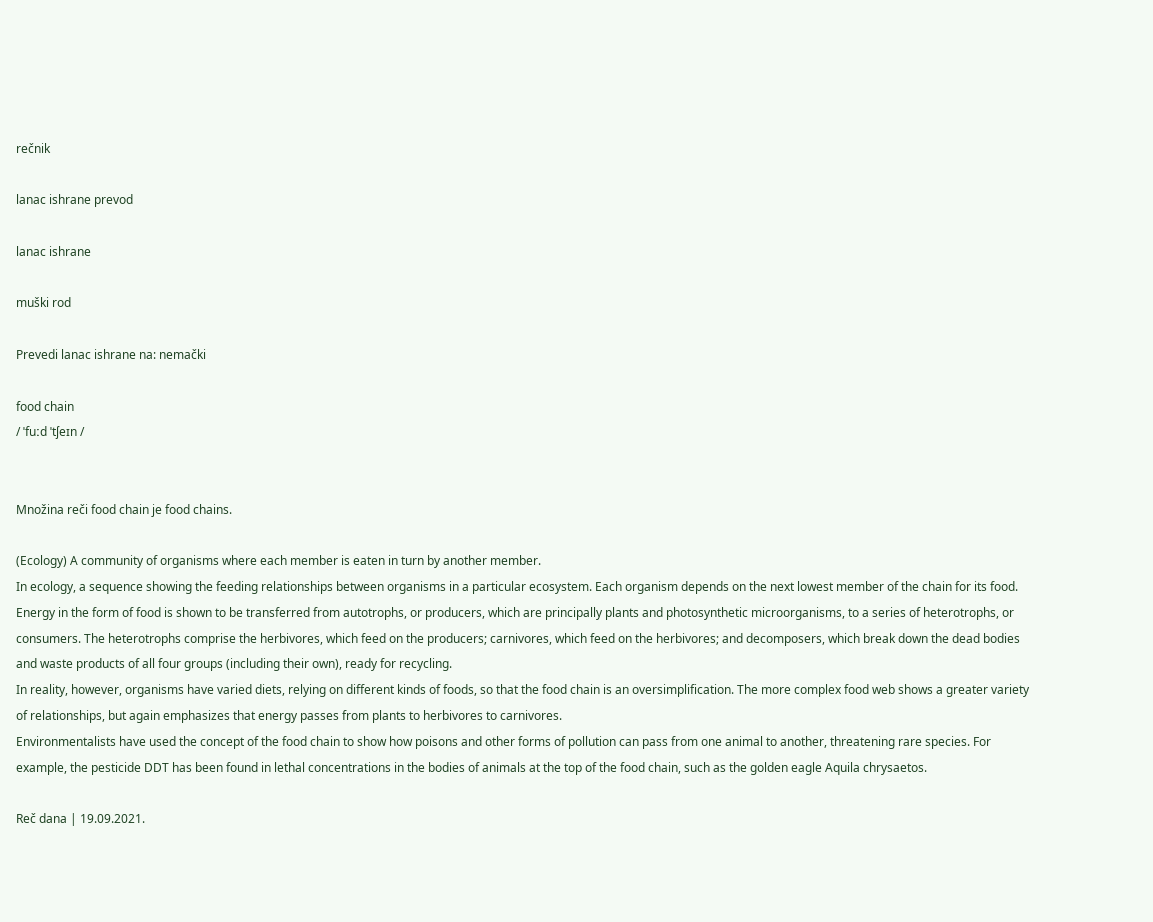rečnik

lanac ishrane prevod

lanac ishrane

muški rod

Prevedi lanac ishrane na: nemački

food chain
/ ˈfuːd ˈtʃeɪn /


Množina reči food chain je food chains.

(Ecology) A community of organisms where each member is eaten in turn by another member.
In ecology, a sequence showing the feeding relationships between organisms in a particular ecosystem. Each organism depends on the next lowest member of the chain for its food.
Energy in the form of food is shown to be transferred from autotrophs, or producers, which are principally plants and photosynthetic microorganisms, to a series of heterotrophs, or consumers. The heterotrophs comprise the herbivores, which feed on the producers; carnivores, which feed on the herbivores; and decomposers, which break down the dead bodies and waste products of all four groups (including their own), ready for recycling.
In reality, however, organisms have varied diets, relying on different kinds of foods, so that the food chain is an oversimplification. The more complex food web shows a greater variety of relationships, but again emphasizes that energy passes from plants to herbivores to carnivores.
Environmentalists have used the concept of the food chain to show how poisons and other forms of pollution can pass from one animal to another, threatening rare species. For example, the pesticide DDT has been found in lethal concentrations in the bodies of animals at the top of the food chain, such as the golden eagle Aquila chrysaetos.

Reč dana | 19.09.2021.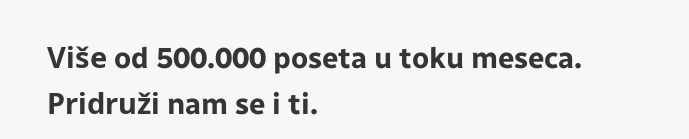Više od 500.000 poseta u toku meseca.
Pridruži nam se i ti.